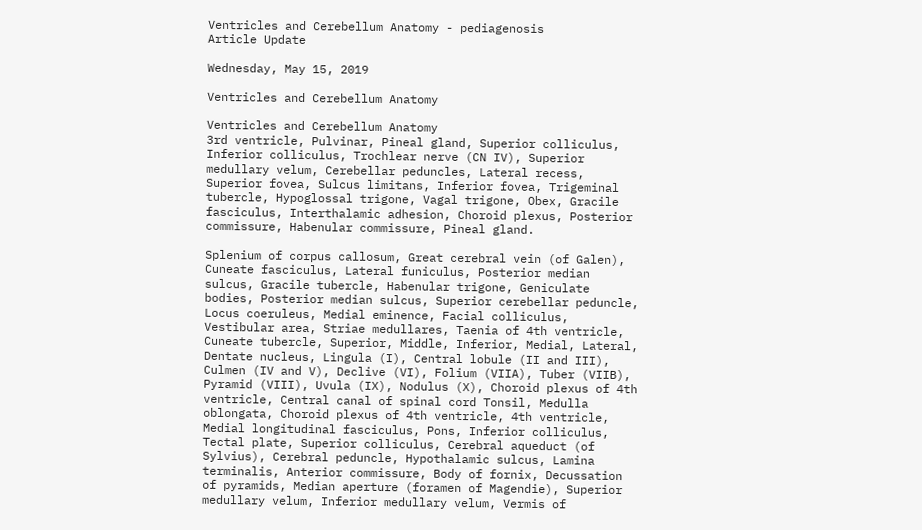Ventricles and Cerebellum Anatomy - pediagenosis
Article Update

Wednesday, May 15, 2019

Ventricles and Cerebellum Anatomy

Ventricles and Cerebellum Anatomy
3rd ventricle, Pulvinar, Pineal gland, Superior colliculus, Inferior colliculus, Trochlear nerve (CN IV), Superior medullary velum, Cerebellar peduncles, Lateral recess, Superior fovea, Sulcus limitans, Inferior fovea, Trigeminal tubercle, Hypoglossal trigone, Vagal trigone, Obex, Gracile fasciculus, Interthalamic adhesion, Choroid plexus, Posterior commissure, Habenular commissure, Pineal gland.

Splenium of corpus callosum, Great cerebral vein (of Galen), Cuneate fasciculus, Lateral funiculus, Posterior median sulcus, Gracile tubercle, Habenular trigone, Geniculate bodies, Posterior median sulcus, Superior cerebellar peduncle, Locus coeruleus, Medial eminence, Facial colliculus, Vestibular area, Striae medullares, Taenia of 4th ventricle, Cuneate tubercle, Superior, Middle, Inferior, Medial, Lateral, Dentate nucleus, Lingula (I), Central lobule (II and III), Culmen (IV and V), Declive (VI), Folium (VIIA), Tuber (VIIB), Pyramid (VIII), Uvula (IX), Nodulus (X), Choroid plexus of 4th ventricle, Central canal of spinal cord Tonsil, Medulla oblongata, Choroid plexus of 4th ventricle, 4th ventricle, Medial longitudinal fasciculus, Pons, Inferior colliculus, Tectal plate, Superior colliculus, Cerebral aqueduct (of Sylvius), Cerebral peduncle, Hypothalamic sulcus, Lamina terminalis, Anterior commissure, Body of fornix, Decussation of pyramids, Median aperture (foramen of Magendie), Superior medullary velum, Inferior medullary velum, Vermis of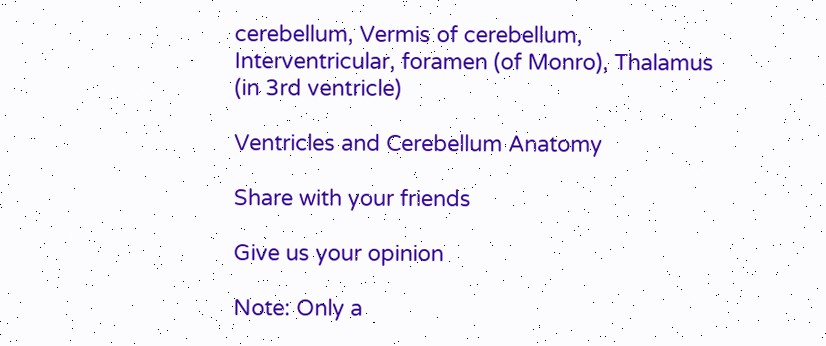cerebellum, Vermis of cerebellum, Interventricular, foramen (of Monro), Thalamus (in 3rd ventricle)

Ventricles and Cerebellum Anatomy

Share with your friends

Give us your opinion

Note: Only a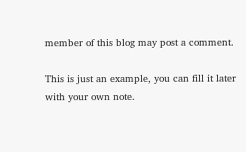member of this blog may post a comment.

This is just an example, you can fill it later with your own note.